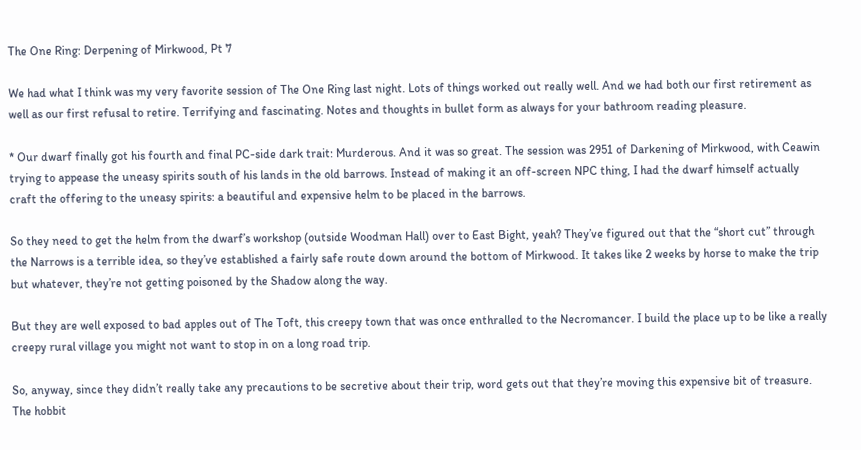The One Ring: Derpening of Mirkwood, Pt 7

We had what I think was my very favorite session of The One Ring last night. Lots of things worked out really well. And we had both our first retirement as well as our first refusal to retire. Terrifying and fascinating. Notes and thoughts in bullet form as always for your bathroom reading pleasure.

* Our dwarf finally got his fourth and final PC-side dark trait: Murderous. And it was so great. The session was 2951 of Darkening of Mirkwood, with Ceawin trying to appease the uneasy spirits south of his lands in the old barrows. Instead of making it an off-screen NPC thing, I had the dwarf himself actually craft the offering to the uneasy spirits: a beautiful and expensive helm to be placed in the barrows.

So they need to get the helm from the dwarf’s workshop (outside Woodman Hall) over to East Bight, yeah? They’ve figured out that the “short cut” through the Narrows is a terrible idea, so they’ve established a fairly safe route down around the bottom of Mirkwood. It takes like 2 weeks by horse to make the trip but whatever, they’re not getting poisoned by the Shadow along the way.

But they are well exposed to bad apples out of The Toft, this creepy town that was once enthralled to the Necromancer. I build the place up to be like a really creepy rural village you might not want to stop in on a long road trip.

So, anyway, since they didn’t really take any precautions to be secretive about their trip, word gets out that they’re moving this expensive bit of treasure. The hobbit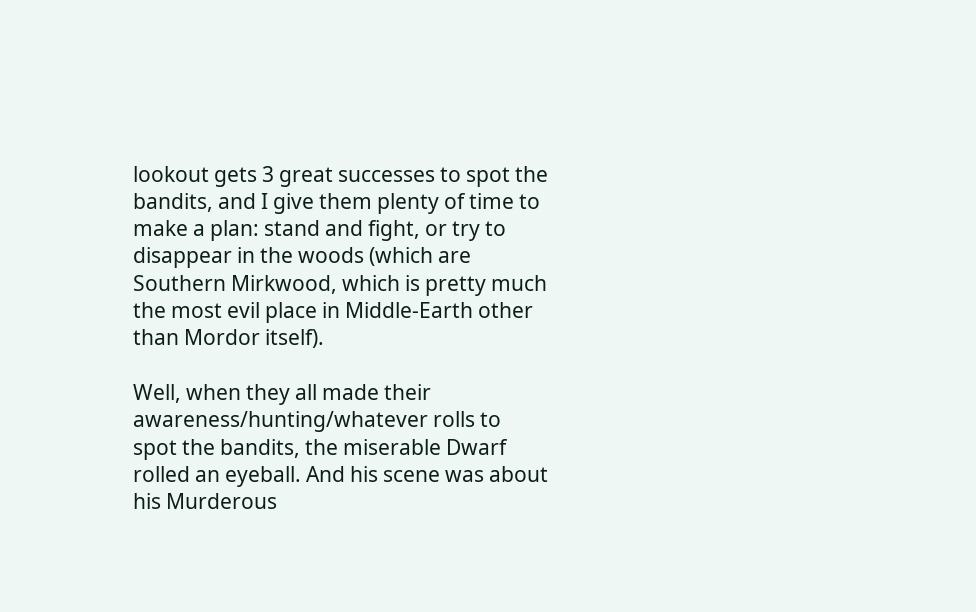lookout gets 3 great successes to spot the bandits, and I give them plenty of time to make a plan: stand and fight, or try to disappear in the woods (which are Southern Mirkwood, which is pretty much the most evil place in Middle-Earth other than Mordor itself).

Well, when they all made their awareness/hunting/whatever rolls to spot the bandits, the miserable Dwarf rolled an eyeball. And his scene was about his Murderous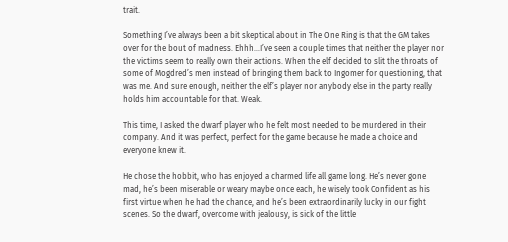trait.

Something I’ve always been a bit skeptical about in The One Ring is that the GM takes over for the bout of madness. Ehhh…I’ve seen a couple times that neither the player nor the victims seem to really own their actions. When the elf decided to slit the throats of some of Mogdred’s men instead of bringing them back to Ingomer for questioning, that was me. And sure enough, neither the elf’s player nor anybody else in the party really holds him accountable for that. Weak.

This time, I asked the dwarf player who he felt most needed to be murdered in their company. And it was perfect, perfect for the game because he made a choice and everyone knew it.

He chose the hobbit, who has enjoyed a charmed life all game long. He’s never gone mad, he’s been miserable or weary maybe once each, he wisely took Confident as his first virtue when he had the chance, and he’s been extraordinarily lucky in our fight scenes. So the dwarf, overcome with jealousy, is sick of the little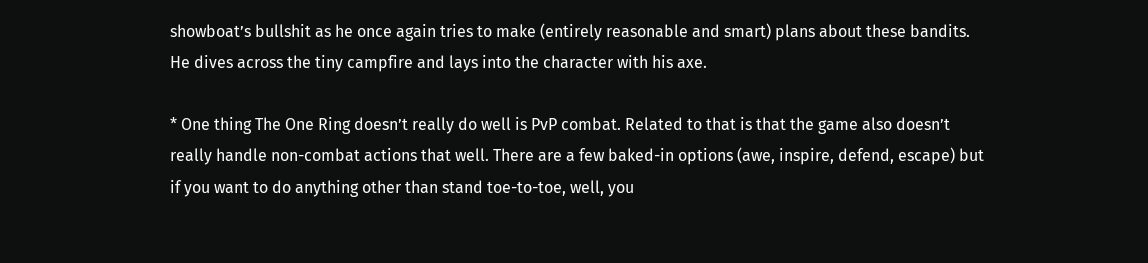showboat’s bullshit as he once again tries to make (entirely reasonable and smart) plans about these bandits. He dives across the tiny campfire and lays into the character with his axe.

* One thing The One Ring doesn’t really do well is PvP combat. Related to that is that the game also doesn’t really handle non-combat actions that well. There are a few baked-in options (awe, inspire, defend, escape) but if you want to do anything other than stand toe-to-toe, well, you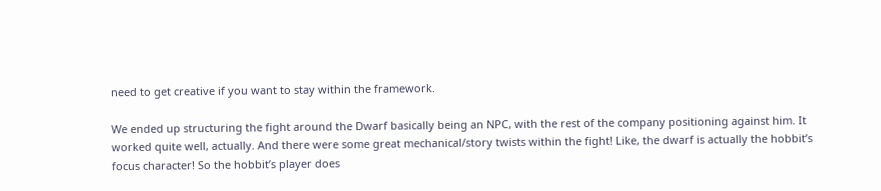need to get creative if you want to stay within the framework.

We ended up structuring the fight around the Dwarf basically being an NPC, with the rest of the company positioning against him. It worked quite well, actually. And there were some great mechanical/story twists within the fight! Like, the dwarf is actually the hobbit’s focus character! So the hobbit’s player does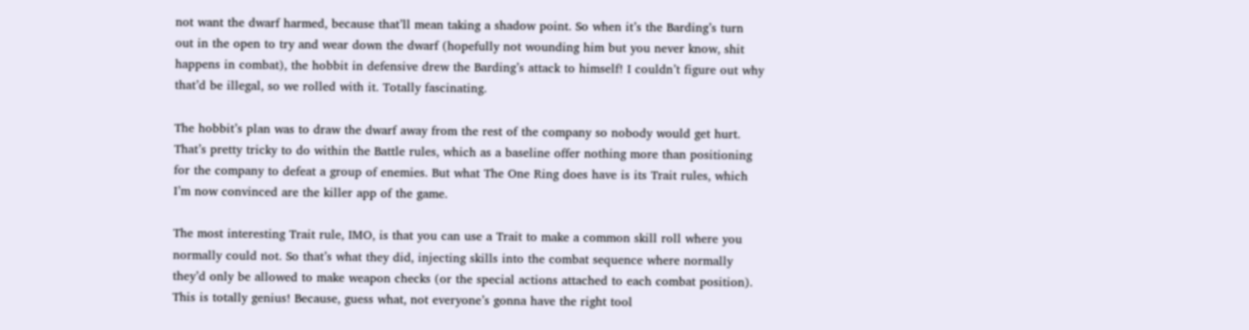not want the dwarf harmed, because that’ll mean taking a shadow point. So when it’s the Barding’s turn out in the open to try and wear down the dwarf (hopefully not wounding him but you never know, shit happens in combat), the hobbit in defensive drew the Barding’s attack to himself! I couldn’t figure out why that’d be illegal, so we rolled with it. Totally fascinating.

The hobbit’s plan was to draw the dwarf away from the rest of the company so nobody would get hurt. That’s pretty tricky to do within the Battle rules, which as a baseline offer nothing more than positioning for the company to defeat a group of enemies. But what The One Ring does have is its Trait rules, which I’m now convinced are the killer app of the game.

The most interesting Trait rule, IMO, is that you can use a Trait to make a common skill roll where you normally could not. So that’s what they did, injecting skills into the combat sequence where normally they’d only be allowed to make weapon checks (or the special actions attached to each combat position). This is totally genius! Because, guess what, not everyone’s gonna have the right tool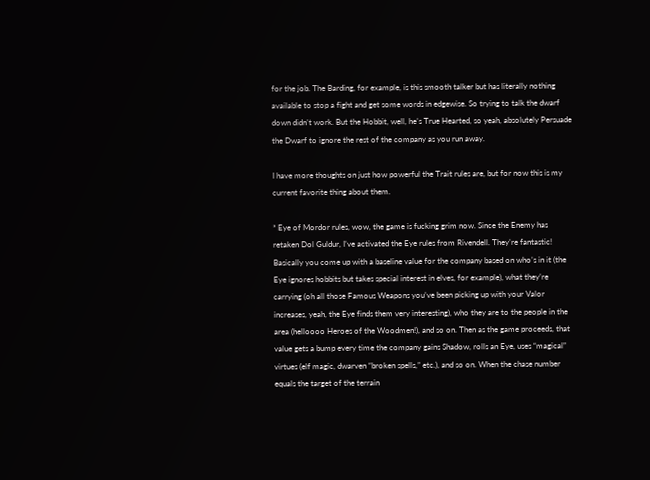for the job. The Barding, for example, is this smooth talker but has literally nothing available to stop a fight and get some words in edgewise. So trying to talk the dwarf down didn’t work. But the Hobbit, well, he’s True Hearted, so yeah, absolutely Persuade the Dwarf to ignore the rest of the company as you run away.

I have more thoughts on just how powerful the Trait rules are, but for now this is my current favorite thing about them.

* Eye of Mordor rules, wow, the game is fucking grim now. Since the Enemy has retaken Dol Guldur, I’ve activated the Eye rules from Rivendell. They’re fantastic! Basically you come up with a baseline value for the company based on who’s in it (the Eye ignores hobbits but takes special interest in elves, for example), what they’re carrying (oh all those Famous Weapons you’ve been picking up with your Valor increases, yeah, the Eye finds them very interesting), who they are to the people in the area (helloooo Heroes of the Woodmen!), and so on. Then as the game proceeds, that value gets a bump every time the company gains Shadow, rolls an Eye, uses “magical” virtues (elf magic, dwarven “broken spells,” etc.), and so on. When the chase number equals the target of the terrain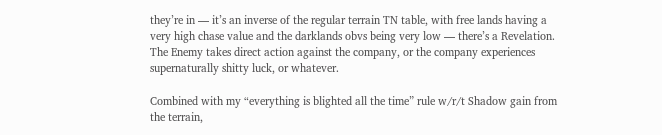they’re in — it’s an inverse of the regular terrain TN table, with free lands having a very high chase value and the darklands obvs being very low — there’s a Revelation. The Enemy takes direct action against the company, or the company experiences supernaturally shitty luck, or whatever.

Combined with my “everything is blighted all the time” rule w/r/t Shadow gain from the terrain,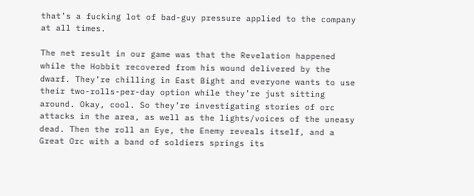that’s a fucking lot of bad-guy pressure applied to the company at all times.

The net result in our game was that the Revelation happened while the Hobbit recovered from his wound delivered by the dwarf. They’re chilling in East Bight and everyone wants to use their two-rolls-per-day option while they’re just sitting around. Okay, cool. So they’re investigating stories of orc attacks in the area, as well as the lights/voices of the uneasy dead. Then the roll an Eye, the Enemy reveals itself, and a Great Orc with a band of soldiers springs its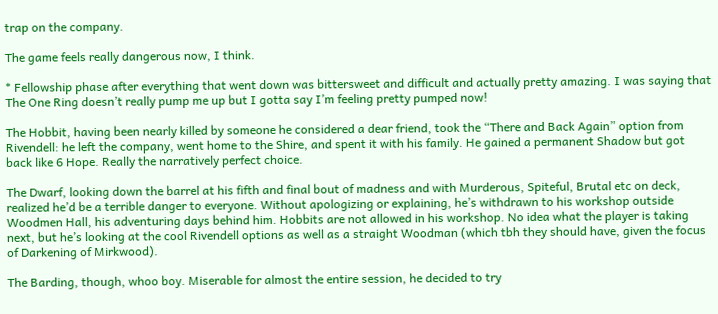trap on the company.

The game feels really dangerous now, I think.

* Fellowship phase after everything that went down was bittersweet and difficult and actually pretty amazing. I was saying that The One Ring doesn’t really pump me up but I gotta say I’m feeling pretty pumped now!

The Hobbit, having been nearly killed by someone he considered a dear friend, took the “There and Back Again” option from Rivendell: he left the company, went home to the Shire, and spent it with his family. He gained a permanent Shadow but got back like 6 Hope. Really the narratively perfect choice.

The Dwarf, looking down the barrel at his fifth and final bout of madness and with Murderous, Spiteful, Brutal etc on deck, realized he’d be a terrible danger to everyone. Without apologizing or explaining, he’s withdrawn to his workshop outside Woodmen Hall, his adventuring days behind him. Hobbits are not allowed in his workshop. No idea what the player is taking next, but he’s looking at the cool Rivendell options as well as a straight Woodman (which tbh they should have, given the focus of Darkening of Mirkwood).

The Barding, though, whoo boy. Miserable for almost the entire session, he decided to try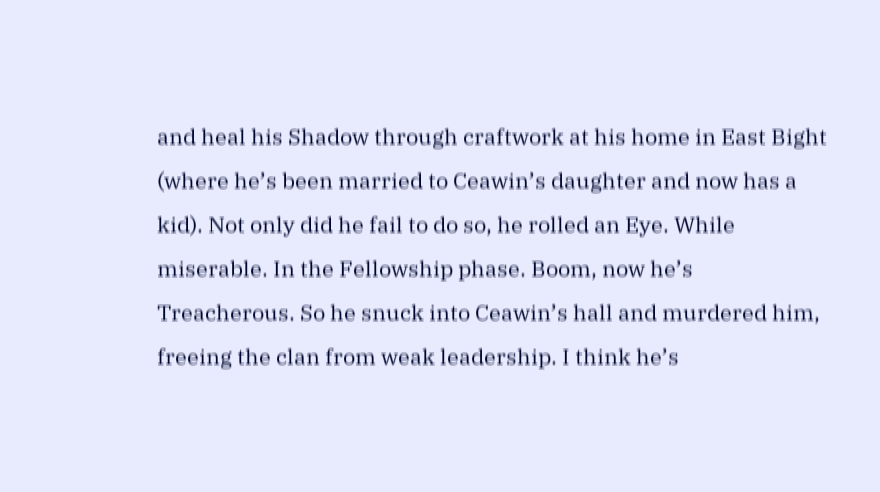and heal his Shadow through craftwork at his home in East Bight (where he’s been married to Ceawin’s daughter and now has a kid). Not only did he fail to do so, he rolled an Eye. While miserable. In the Fellowship phase. Boom, now he’s Treacherous. So he snuck into Ceawin’s hall and murdered him, freeing the clan from weak leadership. I think he’s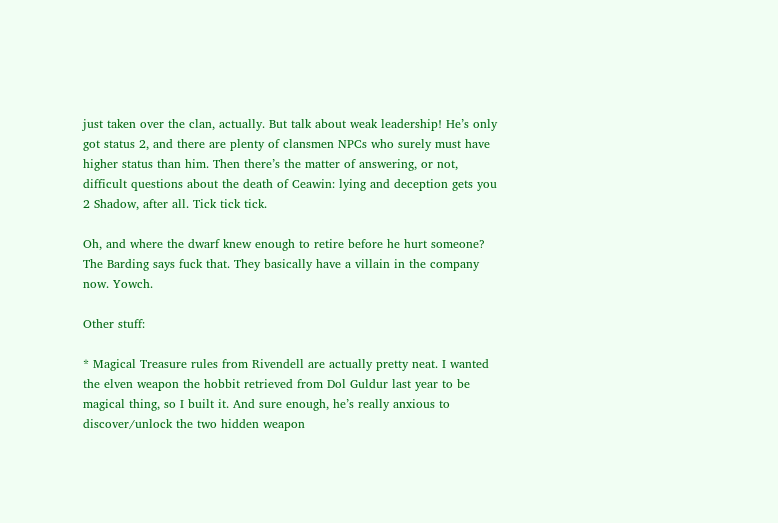just taken over the clan, actually. But talk about weak leadership! He’s only got status 2, and there are plenty of clansmen NPCs who surely must have higher status than him. Then there’s the matter of answering, or not, difficult questions about the death of Ceawin: lying and deception gets you 2 Shadow, after all. Tick tick tick.

Oh, and where the dwarf knew enough to retire before he hurt someone? The Barding says fuck that. They basically have a villain in the company now. Yowch.

Other stuff:

* Magical Treasure rules from Rivendell are actually pretty neat. I wanted the elven weapon the hobbit retrieved from Dol Guldur last year to be magical thing, so I built it. And sure enough, he’s really anxious to discover/unlock the two hidden weapon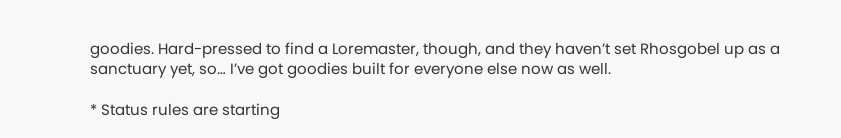goodies. Hard-pressed to find a Loremaster, though, and they haven’t set Rhosgobel up as a sanctuary yet, so… I’ve got goodies built for everyone else now as well.

* Status rules are starting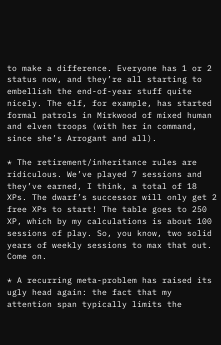to make a difference. Everyone has 1 or 2 status now, and they’re all starting to embellish the end-of-year stuff quite nicely. The elf, for example, has started formal patrols in Mirkwood of mixed human and elven troops (with her in command, since she’s Arrogant and all).

* The retirement/inheritance rules are ridiculous. We’ve played 7 sessions and they’ve earned, I think, a total of 18 XPs. The dwarf’s successor will only get 2 free XPs to start! The table goes to 250 XP, which by my calculations is about 100 sessions of play. So, you know, two solid years of weekly sessions to max that out. Come on.

* A recurring meta-problem has raised its ugly head again: the fact that my attention span typically limits the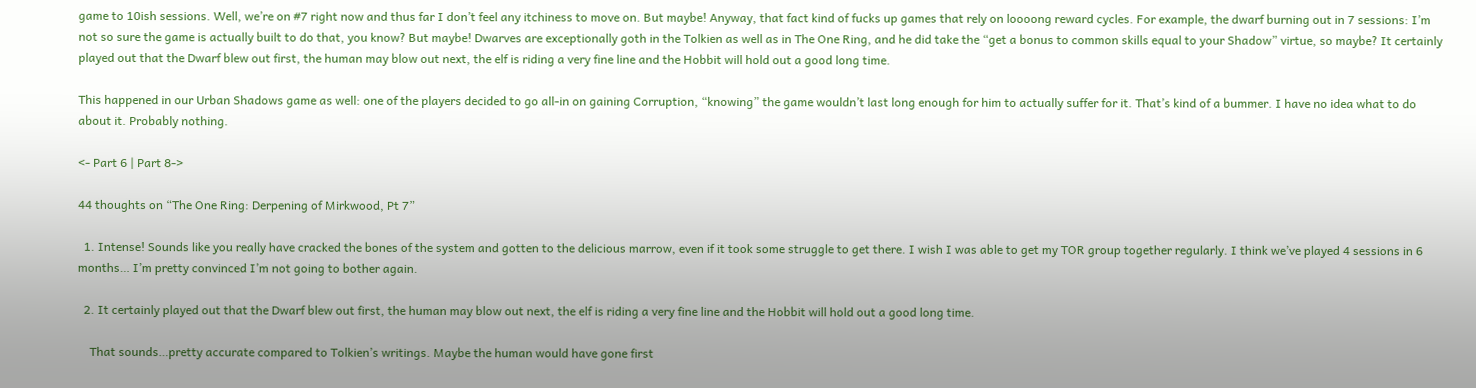game to 10ish sessions. Well, we’re on #7 right now and thus far I don’t feel any itchiness to move on. But maybe! Anyway, that fact kind of fucks up games that rely on loooong reward cycles. For example, the dwarf burning out in 7 sessions: I’m not so sure the game is actually built to do that, you know? But maybe! Dwarves are exceptionally goth in the Tolkien as well as in The One Ring, and he did take the “get a bonus to common skills equal to your Shadow” virtue, so maybe? It certainly played out that the Dwarf blew out first, the human may blow out next, the elf is riding a very fine line and the Hobbit will hold out a good long time.

This happened in our Urban Shadows game as well: one of the players decided to go all-in on gaining Corruption, “knowing” the game wouldn’t last long enough for him to actually suffer for it. That’s kind of a bummer. I have no idea what to do about it. Probably nothing.

<- Part 6 | Part 8->

44 thoughts on “The One Ring: Derpening of Mirkwood, Pt 7”

  1. Intense! Sounds like you really have cracked the bones of the system and gotten to the delicious marrow, even if it took some struggle to get there. I wish I was able to get my TOR group together regularly. I think we’ve played 4 sessions in 6 months… I’m pretty convinced I’m not going to bother again.

  2. It certainly played out that the Dwarf blew out first, the human may blow out next, the elf is riding a very fine line and the Hobbit will hold out a good long time.

    That sounds…pretty accurate compared to Tolkien’s writings. Maybe the human would have gone first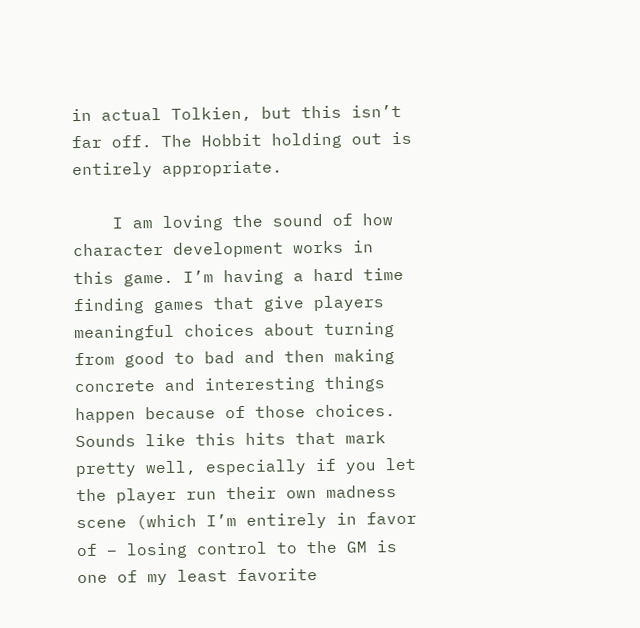in actual Tolkien, but this isn’t far off. The Hobbit holding out is entirely appropriate.

    I am loving the sound of how character development works in this game. I’m having a hard time finding games that give players meaningful choices about turning from good to bad and then making concrete and interesting things happen because of those choices. Sounds like this hits that mark pretty well, especially if you let the player run their own madness scene (which I’m entirely in favor of – losing control to the GM is one of my least favorite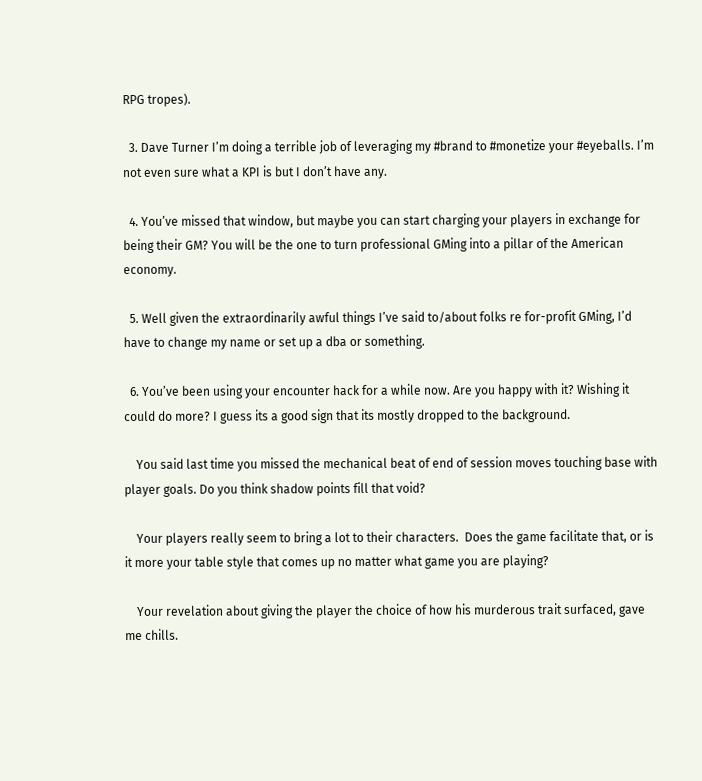RPG tropes).

  3. Dave Turner I’m doing a terrible job of leveraging my #brand to #monetize your #eyeballs. I’m not even sure what a KPI is but I don’t have any.

  4. You’ve missed that window, but maybe you can start charging your players in exchange for being their GM? You will be the one to turn professional GMing into a pillar of the American economy.

  5. Well given the extraordinarily awful things I’ve said to/about folks re for-profit GMing, I’d have to change my name or set up a dba or something.

  6. You’ve been using your encounter hack for a while now. Are you happy with it? Wishing it could do more? I guess its a good sign that its mostly dropped to the background.

    You said last time you missed the mechanical beat of end of session moves touching base with player goals. Do you think shadow points fill that void?

    Your players really seem to bring a lot to their characters.  Does the game facilitate that, or is it more your table style that comes up no matter what game you are playing?

    Your revelation about giving the player the choice of how his murderous trait surfaced, gave me chills.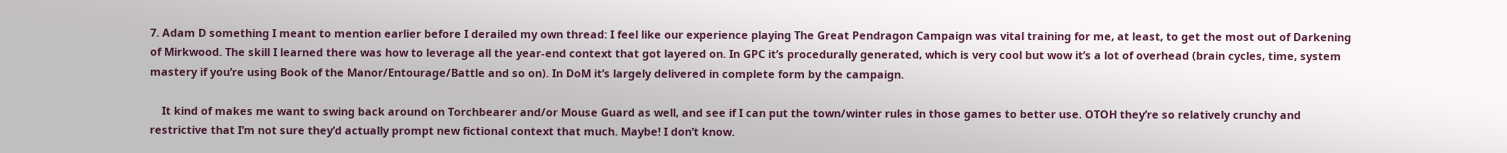7. Adam D something I meant to mention earlier before I derailed my own thread: I feel like our experience playing The Great Pendragon Campaign was vital training for me, at least, to get the most out of Darkening of Mirkwood. The skill I learned there was how to leverage all the year-end context that got layered on. In GPC it’s procedurally generated, which is very cool but wow it’s a lot of overhead (brain cycles, time, system mastery if you’re using Book of the Manor/Entourage/Battle and so on). In DoM it’s largely delivered in complete form by the campaign.

    It kind of makes me want to swing back around on Torchbearer and/or Mouse Guard as well, and see if I can put the town/winter rules in those games to better use. OTOH they’re so relatively crunchy and restrictive that I’m not sure they’d actually prompt new fictional context that much. Maybe! I don’t know.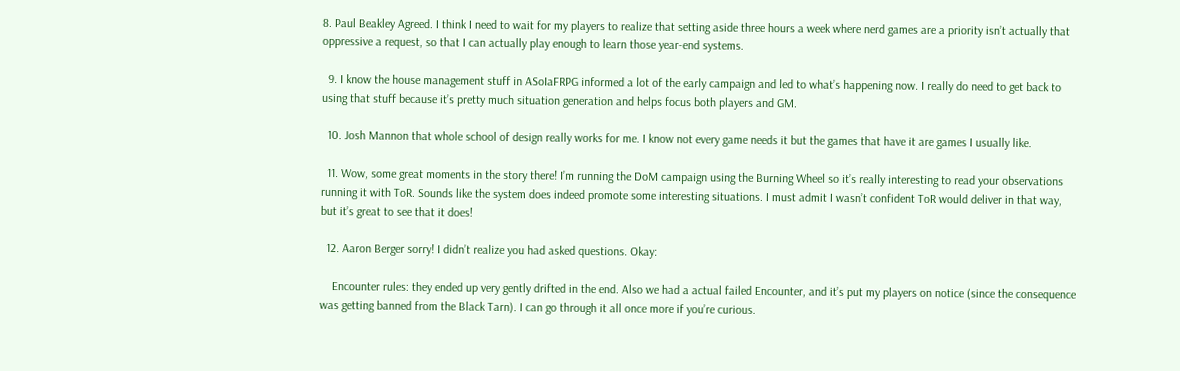8. Paul Beakley Agreed. I think I need to wait for my players to realize that setting aside three hours a week where nerd games are a priority isn’t actually that oppressive a request, so that I can actually play enough to learn those year-end systems.

  9. I know the house management stuff in ASoIaFRPG informed a lot of the early campaign and led to what’s happening now. I really do need to get back to using that stuff because it’s pretty much situation generation and helps focus both players and GM.

  10. Josh Mannon that whole school of design really works for me. I know not every game needs it but the games that have it are games I usually like.

  11. Wow, some great moments in the story there! I’m running the DoM campaign using the Burning Wheel so it’s really interesting to read your observations running it with ToR. Sounds like the system does indeed promote some interesting situations. I must admit I wasn’t confident ToR would deliver in that way, but it’s great to see that it does!

  12. Aaron Berger sorry! I didn’t realize you had asked questions. Okay:

    Encounter rules: they ended up very gently drifted in the end. Also we had a actual failed Encounter, and it’s put my players on notice (since the consequence was getting banned from the Black Tarn). I can go through it all once more if you’re curious.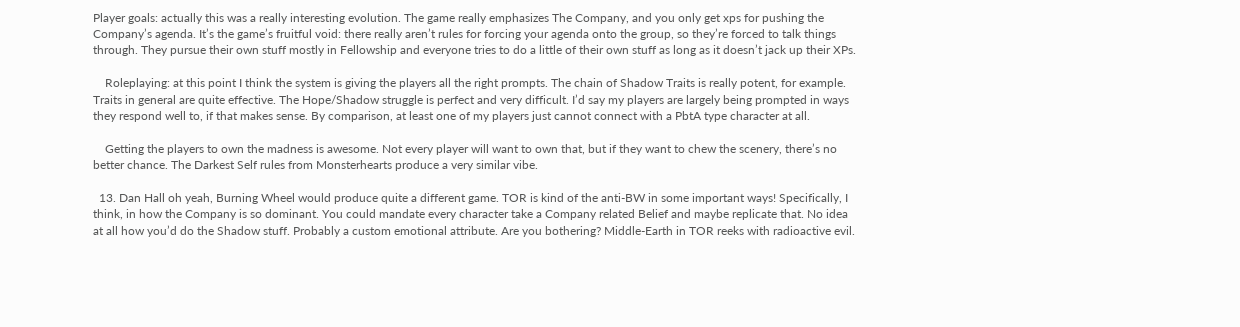Player goals: actually this was a really interesting evolution. The game really emphasizes The Company, and you only get xps for pushing the Company’s agenda. It’s the game’s fruitful void: there really aren’t rules for forcing your agenda onto the group, so they’re forced to talk things through. They pursue their own stuff mostly in Fellowship and everyone tries to do a little of their own stuff as long as it doesn’t jack up their XPs.

    Roleplaying: at this point I think the system is giving the players all the right prompts. The chain of Shadow Traits is really potent, for example. Traits in general are quite effective. The Hope/Shadow struggle is perfect and very difficult. I’d say my players are largely being prompted in ways they respond well to, if that makes sense. By comparison, at least one of my players just cannot connect with a PbtA type character at all.

    Getting the players to own the madness is awesome. Not every player will want to own that, but if they want to chew the scenery, there’s no better chance. The Darkest Self rules from Monsterhearts produce a very similar vibe.

  13. Dan Hall oh yeah, Burning Wheel would produce quite a different game. TOR is kind of the anti-BW in some important ways! Specifically, I think, in how the Company is so dominant. You could mandate every character take a Company related Belief and maybe replicate that. No idea at all how you’d do the Shadow stuff. Probably a custom emotional attribute. Are you bothering? Middle-Earth in TOR reeks with radioactive evil.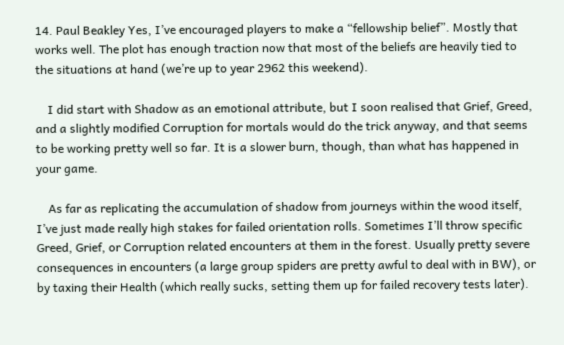14. Paul Beakley Yes, I’ve encouraged players to make a “fellowship belief”. Mostly that works well. The plot has enough traction now that most of the beliefs are heavily tied to the situations at hand (we’re up to year 2962 this weekend).

    I did start with Shadow as an emotional attribute, but I soon realised that Grief, Greed, and a slightly modified Corruption for mortals would do the trick anyway, and that seems to be working pretty well so far. It is a slower burn, though, than what has happened in your game.

    As far as replicating the accumulation of shadow from journeys within the wood itself, I’ve just made really high stakes for failed orientation rolls. Sometimes I’ll throw specific Greed, Grief, or Corruption related encounters at them in the forest. Usually pretty severe consequences in encounters (a large group spiders are pretty awful to deal with in BW), or by taxing their Health (which really sucks, setting them up for failed recovery tests later).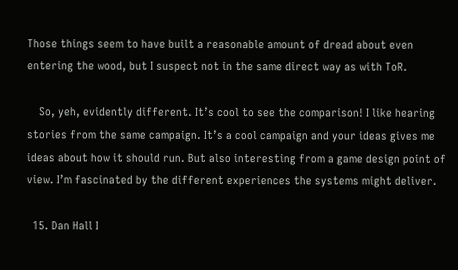Those things seem to have built a reasonable amount of dread about even entering the wood, but I suspect not in the same direct way as with ToR.

    So, yeh, evidently different. It’s cool to see the comparison! I like hearing stories from the same campaign. It’s a cool campaign and your ideas gives me ideas about how it should run. But also interesting from a game design point of view. I’m fascinated by the different experiences the systems might deliver.

  15. Dan Hall I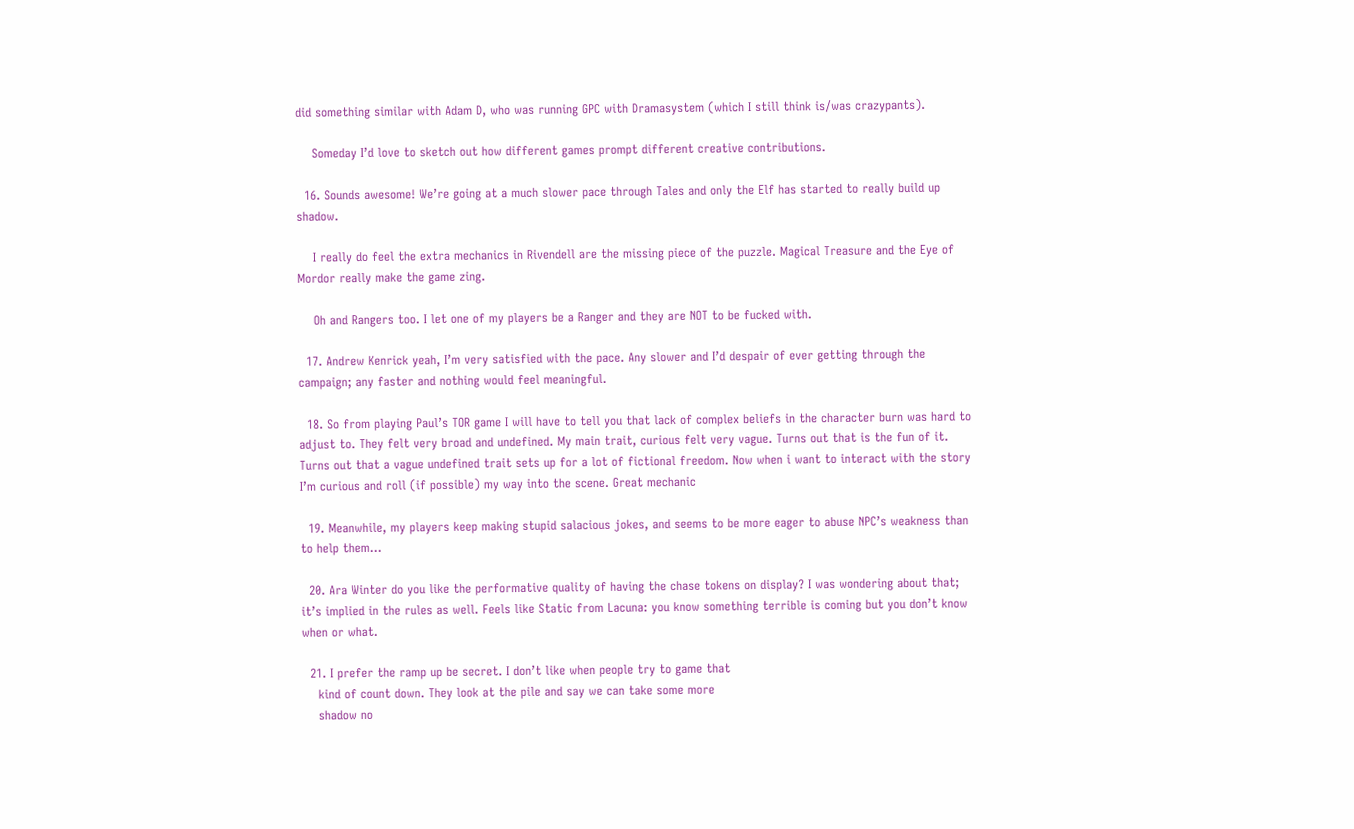did something similar with Adam D, who was running GPC with Dramasystem (which I still think is/was crazypants).

    Someday I’d love to sketch out how different games prompt different creative contributions.

  16. Sounds awesome! We’re going at a much slower pace through Tales and only the Elf has started to really build up shadow.

    I really do feel the extra mechanics in Rivendell are the missing piece of the puzzle. Magical Treasure and the Eye of Mordor really make the game zing.

    Oh and Rangers too. I let one of my players be a Ranger and they are NOT to be fucked with.

  17. Andrew Kenrick yeah, I’m very satisfied with the pace. Any slower and I’d despair of ever getting through the campaign; any faster and nothing would feel meaningful.

  18. So from playing Paul’s TOR game I will have to tell you that lack of complex beliefs in the character burn was hard to adjust to. They felt very broad and undefined. My main trait, curious felt very vague. Turns out that is the fun of it. Turns out that a vague undefined trait sets up for a lot of fictional freedom. Now when i want to interact with the story I’m curious and roll (if possible) my way into the scene. Great mechanic

  19. Meanwhile, my players keep making stupid salacious jokes, and seems to be more eager to abuse NPC’s weakness than to help them…

  20. Ara Winter do you like the performative quality of having the chase tokens on display? I was wondering about that; it’s implied in the rules as well. Feels like Static from Lacuna: you know something terrible is coming but you don’t know when or what.

  21. I prefer the ramp up be secret. I don’t like when people try to game that
    kind of count down. They look at the pile and say we can take some more
    shadow no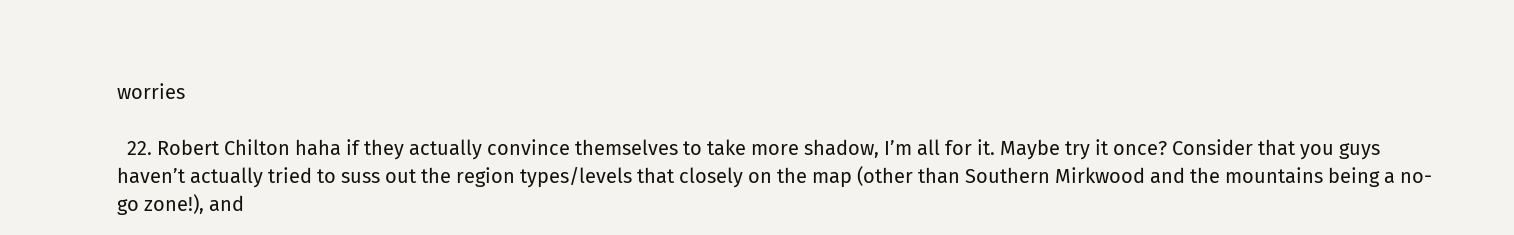worries

  22. Robert Chilton haha if they actually convince themselves to take more shadow, I’m all for it. Maybe try it once? Consider that you guys haven’t actually tried to suss out the region types/levels that closely on the map (other than Southern Mirkwood and the mountains being a no-go zone!), and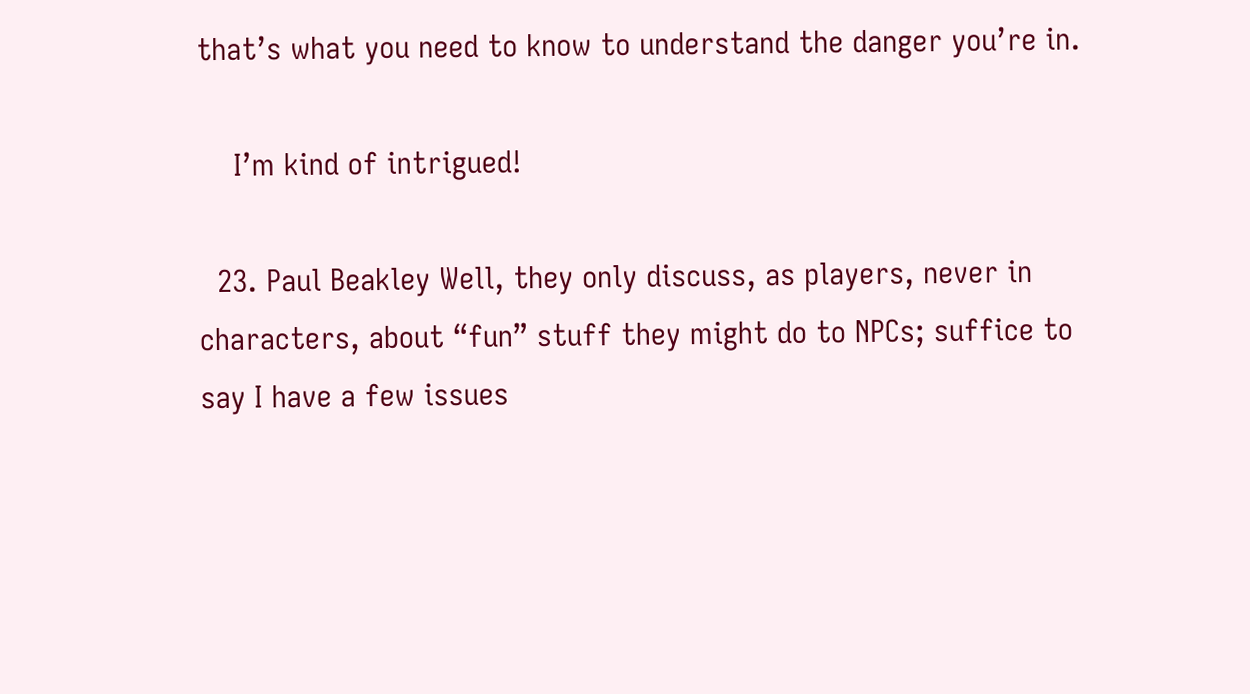that’s what you need to know to understand the danger you’re in.

    I’m kind of intrigued!

  23. Paul Beakley Well, they only discuss, as players, never in characters, about “fun” stuff they might do to NPCs; suffice to say I have a few issues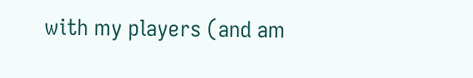with my players (and am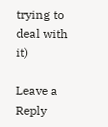trying to deal with it)

Leave a Reply